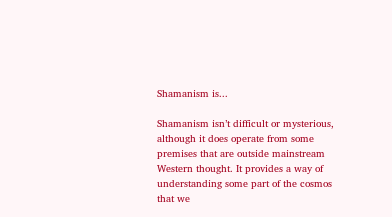Shamanism is...

Shamanism isn’t difficult or mysterious, although it does operate from some premises that are outside mainstream Western thought. It provides a way of understanding some part of the cosmos that we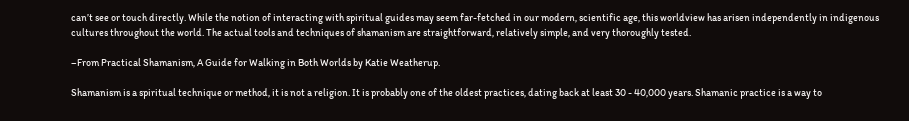can’t see or touch directly. While the notion of interacting with spiritual guides may seem far-fetched in our modern, scientific age, this worldview has arisen independently in indigenous cultures throughout the world. The actual tools and techniques of shamanism are straightforward, relatively simple, and very thoroughly tested.

–From Practical Shamanism, A Guide for Walking in Both Worlds by Katie Weatherup.

Shamanism is a spiritual technique or method, it is not a religion. It is probably one of the oldest practices, dating back at least 30 - 40,000 years. Shamanic practice is a way to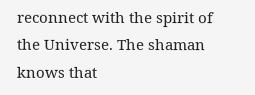reconnect with the spirit of the Universe. The shaman knows that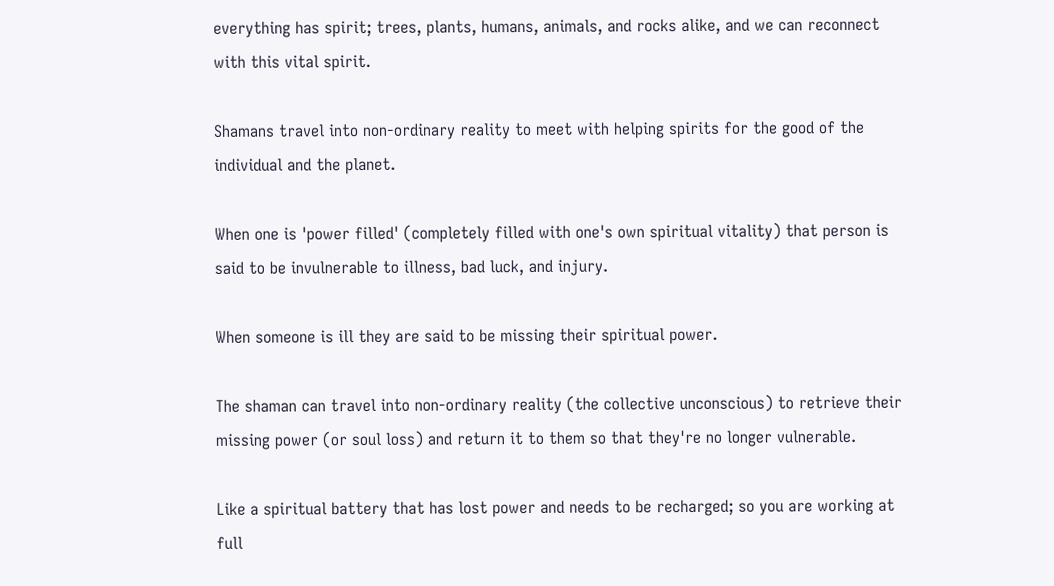everything has spirit; trees, plants, humans, animals, and rocks alike, and we can reconnect with this vital spirit.

Shamans travel into non-ordinary reality to meet with helping spirits for the good of the individual and the planet.

When one is 'power filled' (completely filled with one's own spiritual vitality) that person is said to be invulnerable to illness, bad luck, and injury.

When someone is ill they are said to be missing their spiritual power.

The shaman can travel into non-ordinary reality (the collective unconscious) to retrieve their missing power (or soul loss) and return it to them so that they're no longer vulnerable.

Like a spiritual battery that has lost power and needs to be recharged; so you are working at full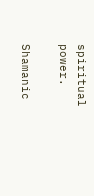spiritual power.

Shamanic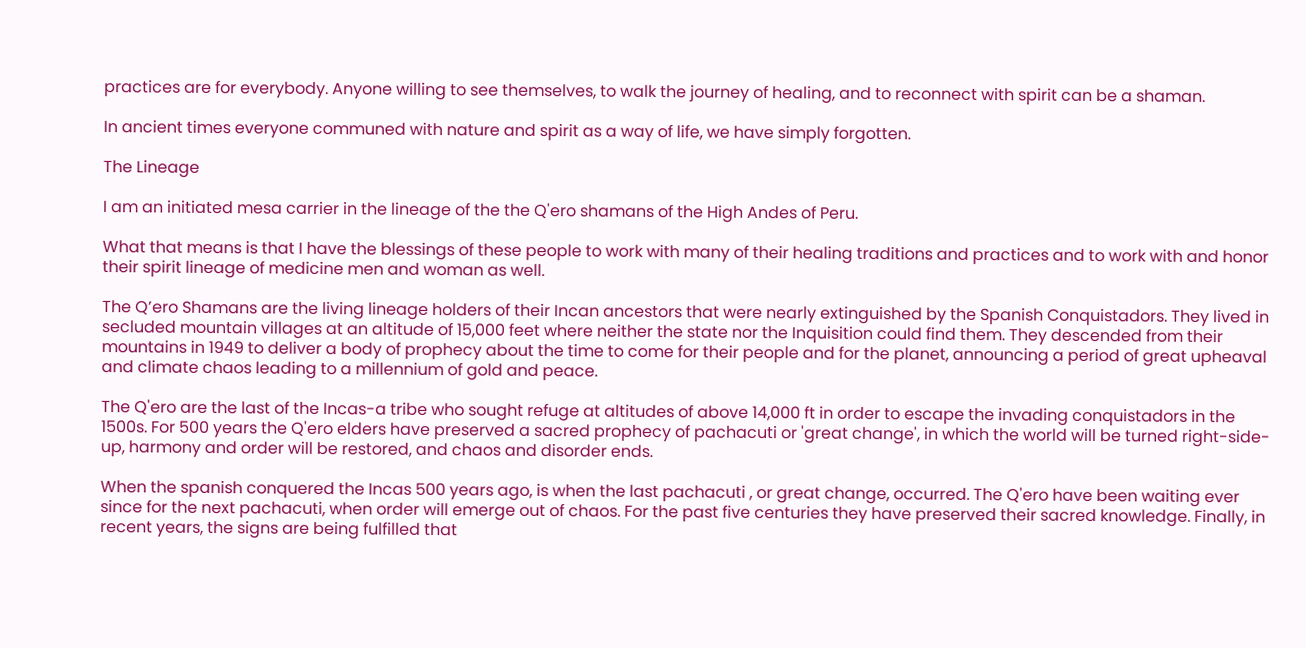practices are for everybody. Anyone willing to see themselves, to walk the journey of healing, and to reconnect with spirit can be a shaman.

In ancient times everyone communed with nature and spirit as a way of life, we have simply forgotten.

The Lineage

I am an initiated mesa carrier in the lineage of the the Q'ero shamans of the High Andes of Peru.

What that means is that I have the blessings of these people to work with many of their healing traditions and practices and to work with and honor their spirit lineage of medicine men and woman as well.

The Q’ero Shamans are the living lineage holders of their Incan ancestors that were nearly extinguished by the Spanish Conquistadors. They lived in secluded mountain villages at an altitude of 15,000 feet where neither the state nor the Inquisition could find them. They descended from their mountains in 1949 to deliver a body of prophecy about the time to come for their people and for the planet, announcing a period of great upheaval and climate chaos leading to a millennium of gold and peace.

The Q'ero are the last of the Incas-a tribe who sought refuge at altitudes of above 14,000 ft in order to escape the invading conquistadors in the 1500s. For 500 years the Q'ero elders have preserved a sacred prophecy of pachacuti or 'great change', in which the world will be turned right-side-up, harmony and order will be restored, and chaos and disorder ends.

When the spanish conquered the Incas 500 years ago, is when the last pachacuti , or great change, occurred. The Q'ero have been waiting ever since for the next pachacuti, when order will emerge out of chaos. For the past five centuries they have preserved their sacred knowledge. Finally, in recent years, the signs are being fulfilled that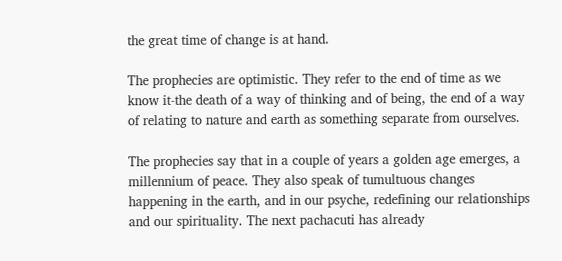the great time of change is at hand.

The prophecies are optimistic. They refer to the end of time as we know it-the death of a way of thinking and of being, the end of a way of relating to nature and earth as something separate from ourselves.

The prophecies say that in a couple of years a golden age emerges, a millennium of peace. They also speak of tumultuous changes happening in the earth, and in our psyche, redefining our relationships and our spirituality. The next pachacuti has already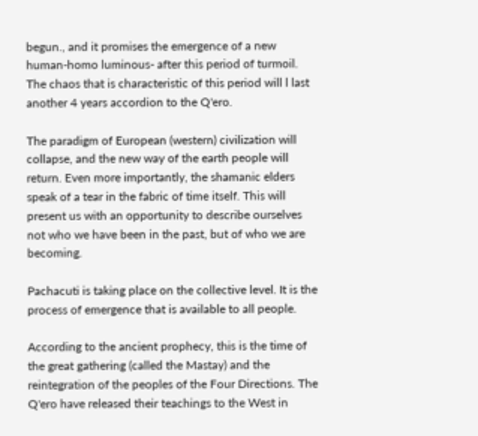begun., and it promises the emergence of a new human-homo luminous- after this period of turmoil. The chaos that is characteristic of this period will l last another 4 years accordion to the Q'ero.

The paradigm of European (western) civilization will collapse, and the new way of the earth people will return. Even more importantly, the shamanic elders speak of a tear in the fabric of time itself. This will present us with an opportunity to describe ourselves not who we have been in the past, but of who we are becoming.

Pachacuti is taking place on the collective level. It is the process of emergence that is available to all people.

According to the ancient prophecy, this is the time of the great gathering (called the Mastay) and the reintegration of the peoples of the Four Directions. The Q'ero have released their teachings to the West in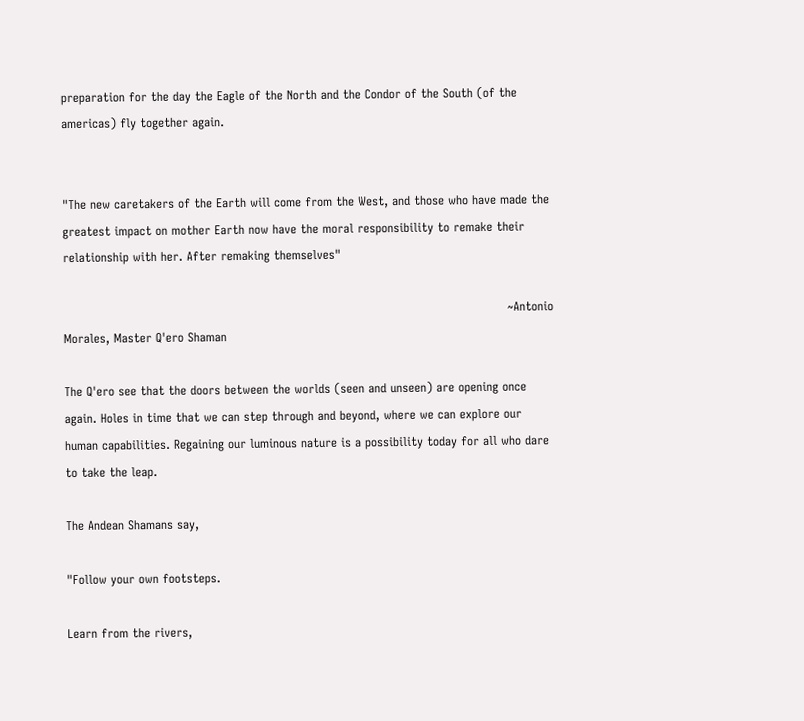preparation for the day the Eagle of the North and the Condor of the South (of the americas) fly together again.


"The new caretakers of the Earth will come from the West, and those who have made the greatest impact on mother Earth now have the moral responsibility to remake their relationship with her. After remaking themselves"

                                                                                                               ~Antonio Morales, Master Q'ero Shaman

The Q'ero see that the doors between the worlds (seen and unseen) are opening once again. Holes in time that we can step through and beyond, where we can explore our human capabilities. Regaining our luminous nature is a possibility today for all who dare to take the leap.

The Andean Shamans say,

"Follow your own footsteps.

Learn from the rivers,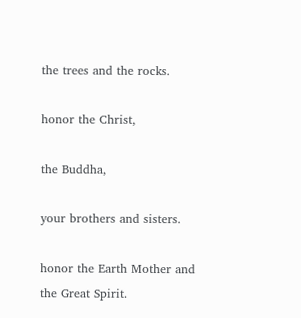the trees and the rocks.

honor the Christ,

the Buddha,

your brothers and sisters.

honor the Earth Mother and the Great Spirit.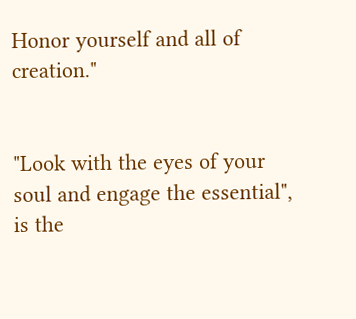Honor yourself and all of creation."


"Look with the eyes of your soul and engage the essential", is the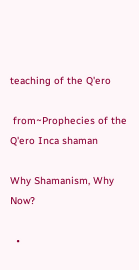teaching of the Q'ero

 from~Prophecies of the Q'ero Inca shaman

Why Shamanism, Why Now?

  •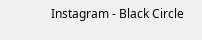Instagram - Black Circle